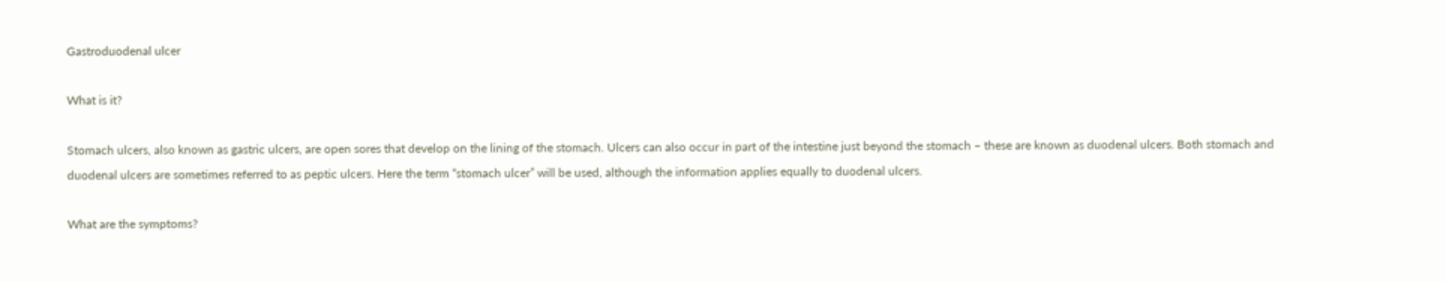Gastroduodenal ulcer

What is it?

Stomach ulcers, also known as gastric ulcers, are open sores that develop on the lining of the stomach. Ulcers can also occur in part of the intestine just beyond the stomach – these are known as duodenal ulcers. Both stomach and duodenal ulcers are sometimes referred to as peptic ulcers. Here the term “stomach ulcer” will be used, although the information applies equally to duodenal ulcers.

What are the symptoms?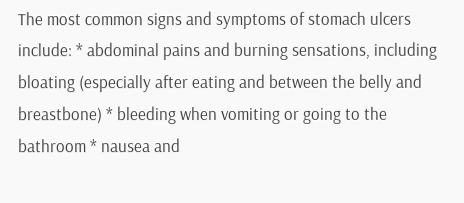The most common signs and symptoms of stomach ulcers include: * abdominal pains and burning sensations, including bloating (especially after eating and between the belly and breastbone) * bleeding when vomiting or going to the bathroom * nausea and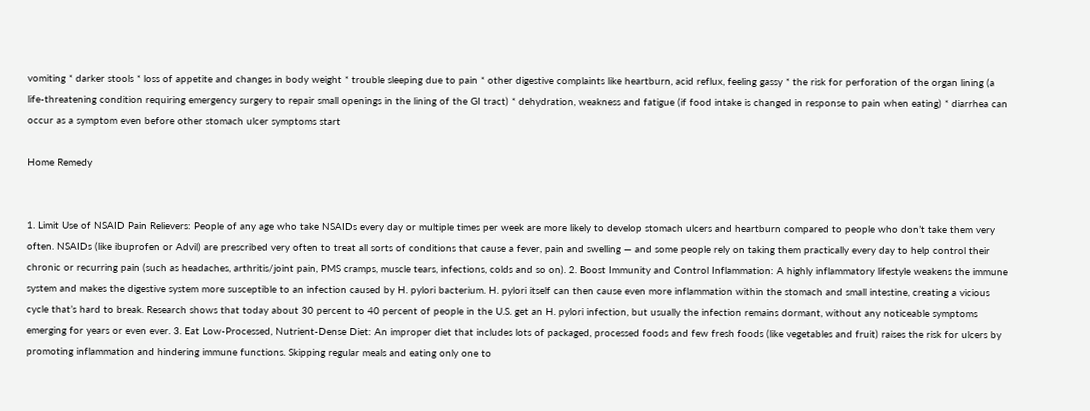vomiting * darker stools * loss of appetite and changes in body weight * trouble sleeping due to pain * other digestive complaints like heartburn, acid reflux, feeling gassy * the risk for perforation of the organ lining (a life-threatening condition requiring emergency surgery to repair small openings in the lining of the GI tract) * dehydration, weakness and fatigue (if food intake is changed in response to pain when eating) * diarrhea can occur as a symptom even before other stomach ulcer symptoms start

Home Remedy


1. Limit Use of NSAID Pain Relievers: People of any age who take NSAIDs every day or multiple times per week are more likely to develop stomach ulcers and heartburn compared to people who don’t take them very often. NSAIDs (like ibuprofen or Advil) are prescribed very often to treat all sorts of conditions that cause a fever, pain and swelling — and some people rely on taking them practically every day to help control their chronic or recurring pain (such as headaches, arthritis/joint pain, PMS cramps, muscle tears, infections, colds and so on). 2. Boost Immunity and Control Inflammation: A highly inflammatory lifestyle weakens the immune system and makes the digestive system more susceptible to an infection caused by H. pylori bacterium. H. pylori itself can then cause even more inflammation within the stomach and small intestine, creating a vicious cycle that’s hard to break. Research shows that today about 30 percent to 40 percent of people in the U.S. get an H. pylori infection, but usually the infection remains dormant, without any noticeable symptoms emerging for years or even ever. 3. Eat Low-Processed, Nutrient-Dense Diet: An improper diet that includes lots of packaged, processed foods and few fresh foods (like vegetables and fruit) raises the risk for ulcers by promoting inflammation and hindering immune functions. Skipping regular meals and eating only one to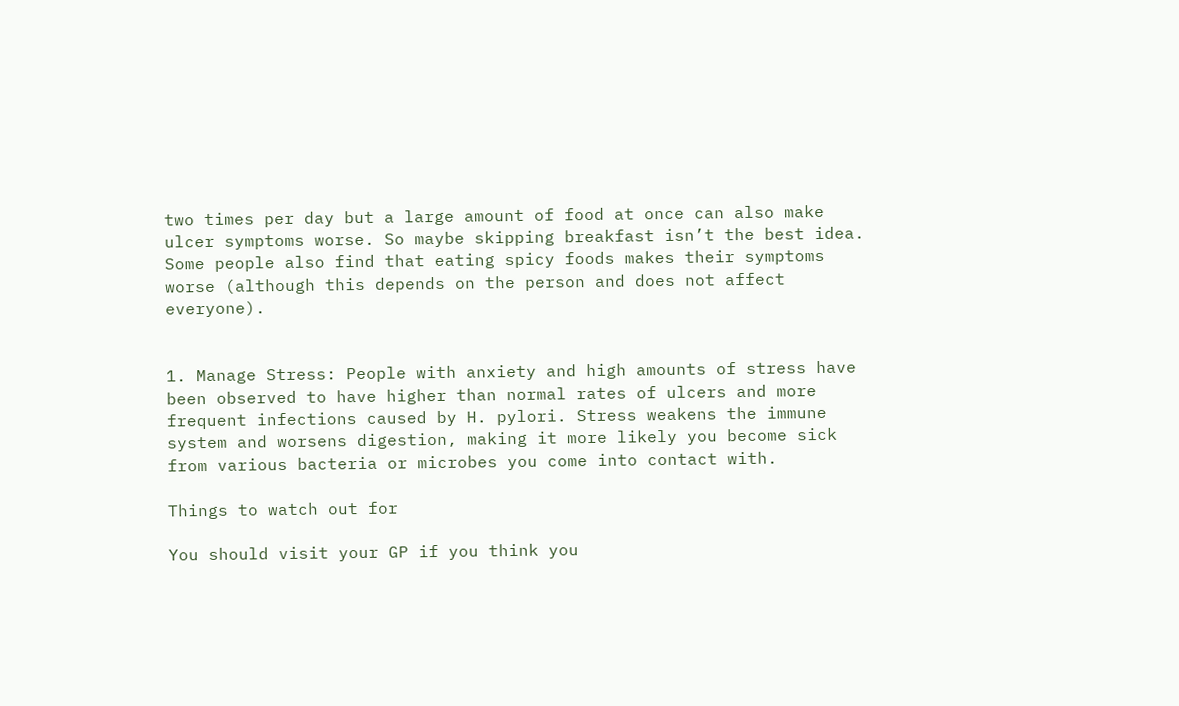two times per day but a large amount of food at once can also make ulcer symptoms worse. So maybe skipping breakfast isn’t the best idea. Some people also find that eating spicy foods makes their symptoms worse (although this depends on the person and does not affect everyone).


1. Manage Stress: People with anxiety and high amounts of stress have been observed to have higher than normal rates of ulcers and more frequent infections caused by H. pylori. Stress weakens the immune system and worsens digestion, making it more likely you become sick from various bacteria or microbes you come into contact with.

Things to watch out for

You should visit your GP if you think you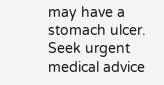may have a stomach ulcer. Seek urgent medical advice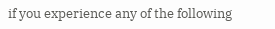if you experience any of the following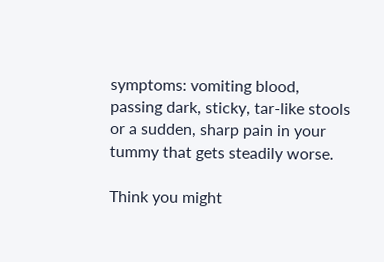symptoms: vomiting blood, passing dark, sticky, tar-like stools or a sudden, sharp pain in your tummy that gets steadily worse.

Think you might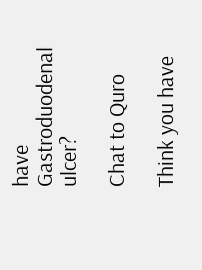have Gastroduodenal ulcer?

Chat to Quro

Think you have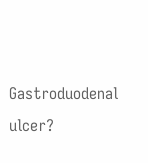Gastroduodenal ulcer?